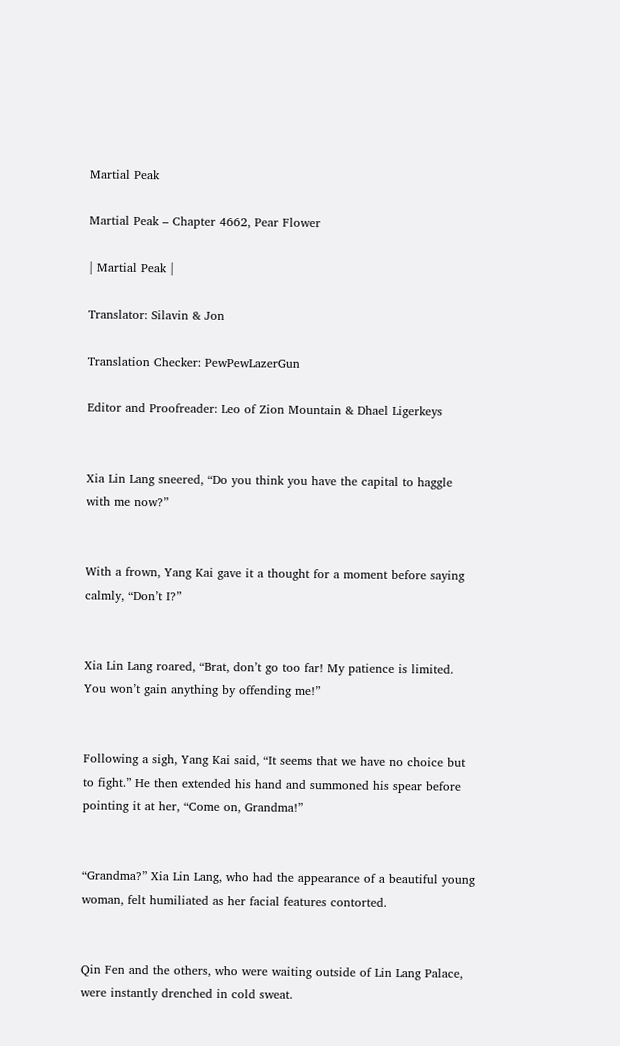Martial Peak

Martial Peak – Chapter 4662, Pear Flower

| Martial Peak |

Translator: Silavin & Jon

Translation Checker: PewPewLazerGun

Editor and Proofreader: Leo of Zion Mountain & Dhael Ligerkeys


Xia Lin Lang sneered, “Do you think you have the capital to haggle with me now?”


With a frown, Yang Kai gave it a thought for a moment before saying calmly, “Don’t I?”


Xia Lin Lang roared, “Brat, don’t go too far! My patience is limited. You won’t gain anything by offending me!”


Following a sigh, Yang Kai said, “It seems that we have no choice but to fight.” He then extended his hand and summoned his spear before pointing it at her, “Come on, Grandma!”


“Grandma?” Xia Lin Lang, who had the appearance of a beautiful young woman, felt humiliated as her facial features contorted.


Qin Fen and the others, who were waiting outside of Lin Lang Palace, were instantly drenched in cold sweat.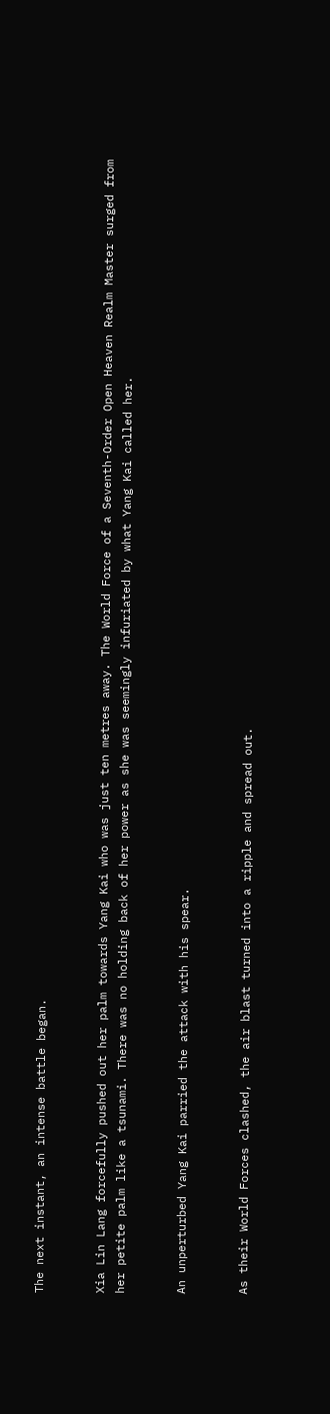The next instant, an intense battle began.


Xia Lin Lang forcefully pushed out her palm towards Yang Kai who was just ten metres away. The World Force of a Seventh-Order Open Heaven Realm Master surged from her petite palm like a tsunami. There was no holding back of her power as she was seemingly infuriated by what Yang Kai called her.


An unperturbed Yang Kai parried the attack with his spear.


As their World Forces clashed, the air blast turned into a ripple and spread out.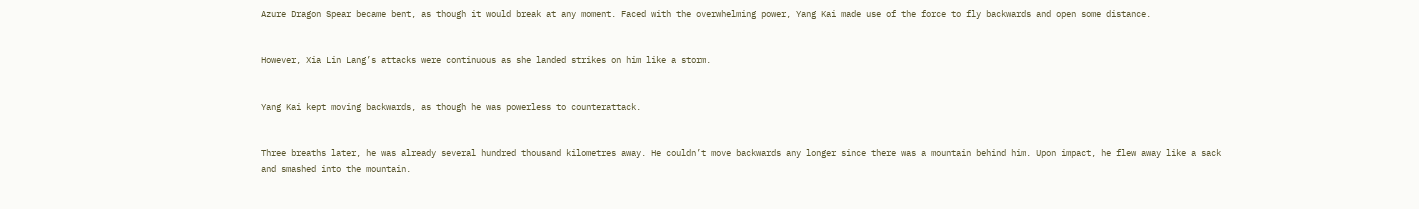Azure Dragon Spear became bent, as though it would break at any moment. Faced with the overwhelming power, Yang Kai made use of the force to fly backwards and open some distance.


However, Xia Lin Lang’s attacks were continuous as she landed strikes on him like a storm.


Yang Kai kept moving backwards, as though he was powerless to counterattack.


Three breaths later, he was already several hundred thousand kilometres away. He couldn’t move backwards any longer since there was a mountain behind him. Upon impact, he flew away like a sack and smashed into the mountain.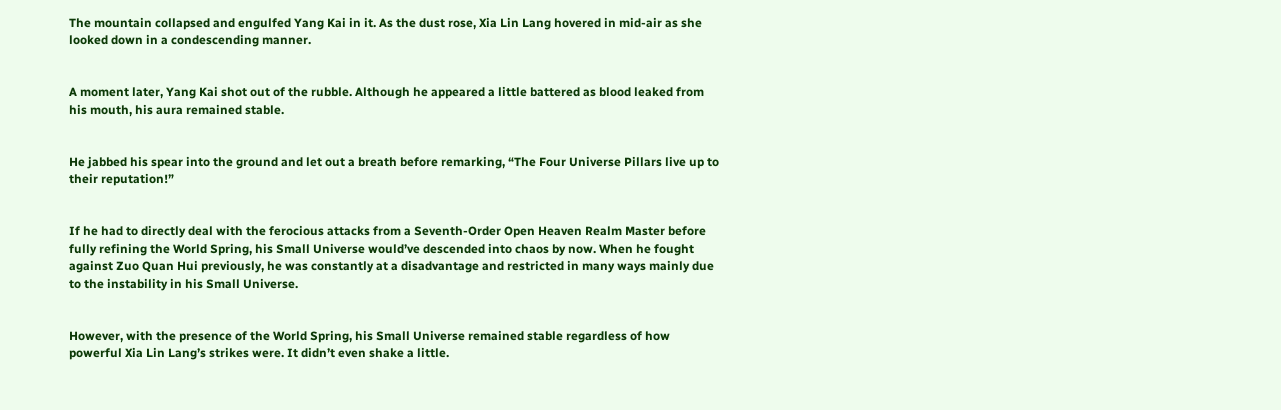The mountain collapsed and engulfed Yang Kai in it. As the dust rose, Xia Lin Lang hovered in mid-air as she looked down in a condescending manner.


A moment later, Yang Kai shot out of the rubble. Although he appeared a little battered as blood leaked from his mouth, his aura remained stable.


He jabbed his spear into the ground and let out a breath before remarking, “The Four Universe Pillars live up to their reputation!”


If he had to directly deal with the ferocious attacks from a Seventh-Order Open Heaven Realm Master before fully refining the World Spring, his Small Universe would’ve descended into chaos by now. When he fought against Zuo Quan Hui previously, he was constantly at a disadvantage and restricted in many ways mainly due to the instability in his Small Universe.


However, with the presence of the World Spring, his Small Universe remained stable regardless of how powerful Xia Lin Lang’s strikes were. It didn’t even shake a little.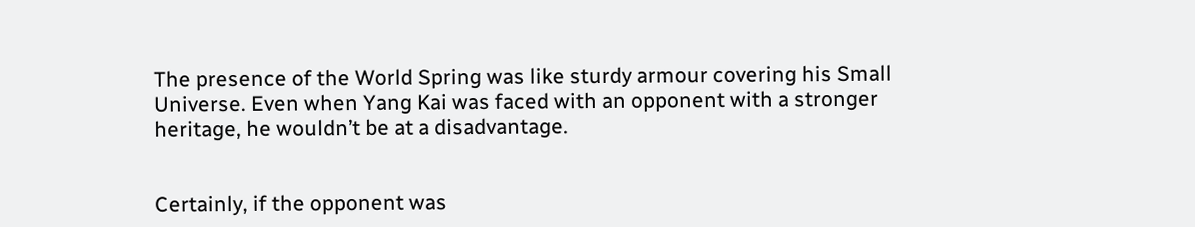The presence of the World Spring was like sturdy armour covering his Small Universe. Even when Yang Kai was faced with an opponent with a stronger heritage, he wouldn’t be at a disadvantage.


Certainly, if the opponent was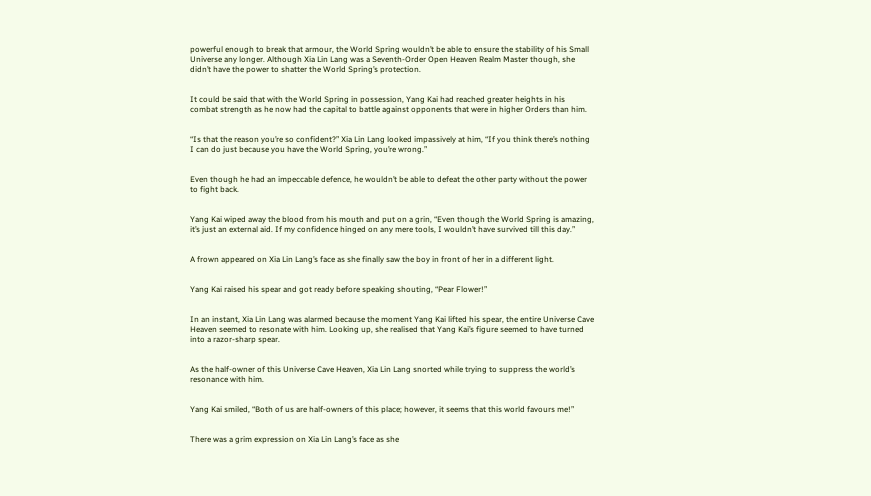powerful enough to break that armour, the World Spring wouldn’t be able to ensure the stability of his Small Universe any longer. Although Xia Lin Lang was a Seventh-Order Open Heaven Realm Master though, she didn’t have the power to shatter the World Spring’s protection.


It could be said that with the World Spring in possession, Yang Kai had reached greater heights in his combat strength as he now had the capital to battle against opponents that were in higher Orders than him.


“Is that the reason you’re so confident?” Xia Lin Lang looked impassively at him, “If you think there’s nothing I can do just because you have the World Spring, you’re wrong.”


Even though he had an impeccable defence, he wouldn’t be able to defeat the other party without the power to fight back.


Yang Kai wiped away the blood from his mouth and put on a grin, “Even though the World Spring is amazing, it’s just an external aid. If my confidence hinged on any mere tools, I wouldn’t have survived till this day.”


A frown appeared on Xia Lin Lang’s face as she finally saw the boy in front of her in a different light.


Yang Kai raised his spear and got ready before speaking shouting, “Pear Flower!”


In an instant, Xia Lin Lang was alarmed because the moment Yang Kai lifted his spear, the entire Universe Cave Heaven seemed to resonate with him. Looking up, she realised that Yang Kai’s figure seemed to have turned into a razor-sharp spear.


As the half-owner of this Universe Cave Heaven, Xia Lin Lang snorted while trying to suppress the world’s resonance with him.


Yang Kai smiled, “Both of us are half-owners of this place; however, it seems that this world favours me!”


There was a grim expression on Xia Lin Lang’s face as she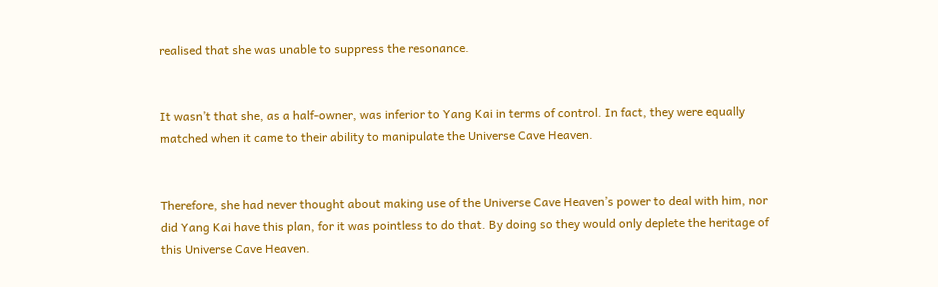realised that she was unable to suppress the resonance.


It wasn’t that she, as a half-owner, was inferior to Yang Kai in terms of control. In fact, they were equally matched when it came to their ability to manipulate the Universe Cave Heaven.


Therefore, she had never thought about making use of the Universe Cave Heaven’s power to deal with him, nor did Yang Kai have this plan, for it was pointless to do that. By doing so they would only deplete the heritage of this Universe Cave Heaven.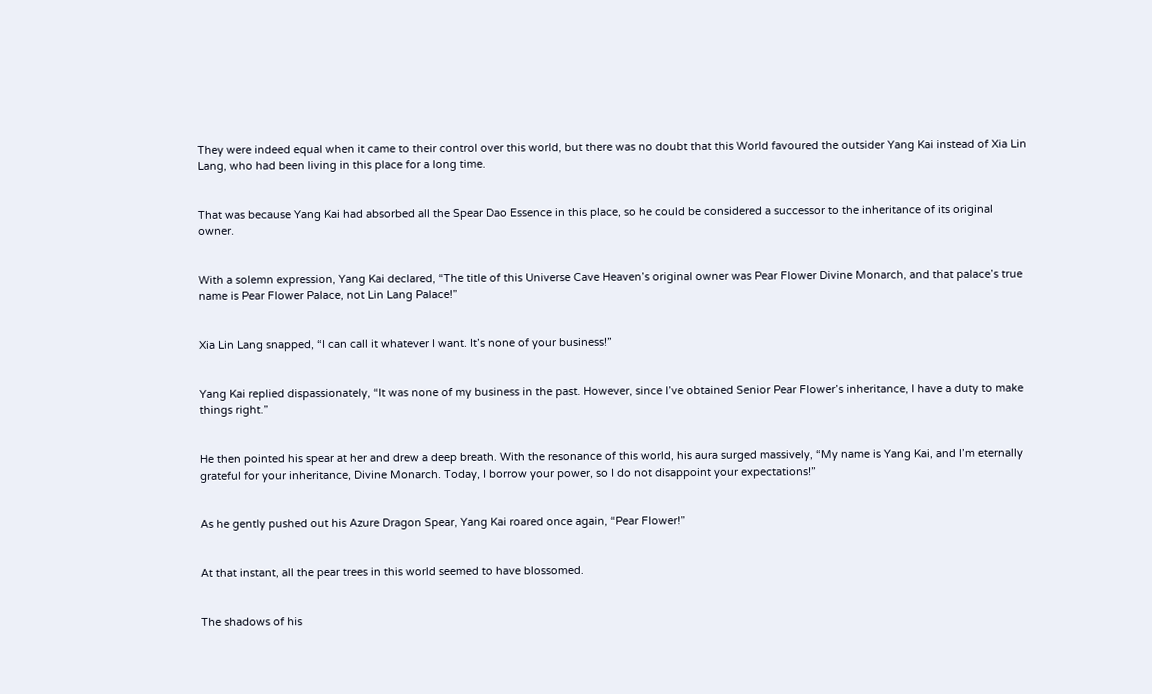They were indeed equal when it came to their control over this world, but there was no doubt that this World favoured the outsider Yang Kai instead of Xia Lin Lang, who had been living in this place for a long time.


That was because Yang Kai had absorbed all the Spear Dao Essence in this place, so he could be considered a successor to the inheritance of its original owner.


With a solemn expression, Yang Kai declared, “The title of this Universe Cave Heaven’s original owner was Pear Flower Divine Monarch, and that palace’s true name is Pear Flower Palace, not Lin Lang Palace!”


Xia Lin Lang snapped, “I can call it whatever I want. It’s none of your business!”


Yang Kai replied dispassionately, “It was none of my business in the past. However, since I’ve obtained Senior Pear Flower’s inheritance, I have a duty to make things right.”


He then pointed his spear at her and drew a deep breath. With the resonance of this world, his aura surged massively, “My name is Yang Kai, and I’m eternally grateful for your inheritance, Divine Monarch. Today, I borrow your power, so I do not disappoint your expectations!”


As he gently pushed out his Azure Dragon Spear, Yang Kai roared once again, “Pear Flower!”


At that instant, all the pear trees in this world seemed to have blossomed.


The shadows of his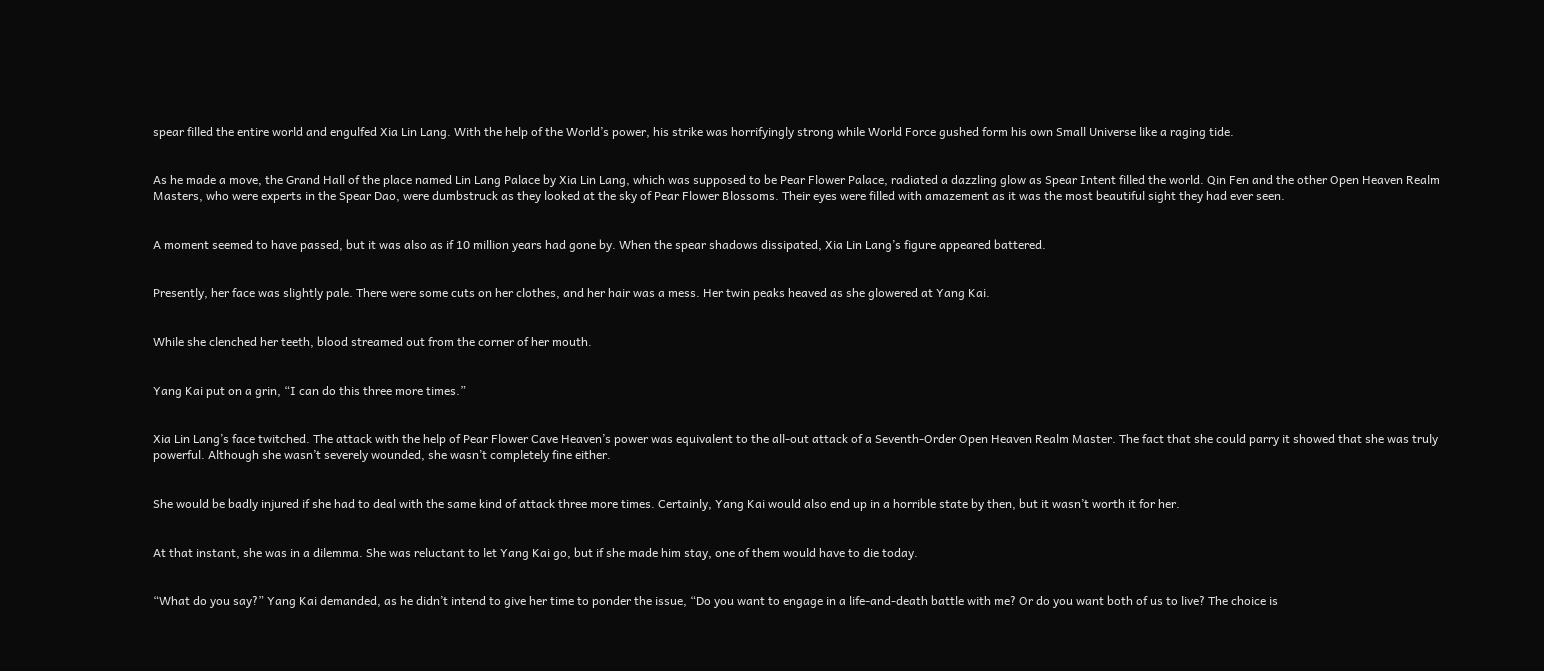spear filled the entire world and engulfed Xia Lin Lang. With the help of the World’s power, his strike was horrifyingly strong while World Force gushed form his own Small Universe like a raging tide.


As he made a move, the Grand Hall of the place named Lin Lang Palace by Xia Lin Lang, which was supposed to be Pear Flower Palace, radiated a dazzling glow as Spear Intent filled the world. Qin Fen and the other Open Heaven Realm Masters, who were experts in the Spear Dao, were dumbstruck as they looked at the sky of Pear Flower Blossoms. Their eyes were filled with amazement as it was the most beautiful sight they had ever seen.


A moment seemed to have passed, but it was also as if 10 million years had gone by. When the spear shadows dissipated, Xia Lin Lang’s figure appeared battered.


Presently, her face was slightly pale. There were some cuts on her clothes, and her hair was a mess. Her twin peaks heaved as she glowered at Yang Kai.


While she clenched her teeth, blood streamed out from the corner of her mouth.


Yang Kai put on a grin, “I can do this three more times.”


Xia Lin Lang’s face twitched. The attack with the help of Pear Flower Cave Heaven’s power was equivalent to the all-out attack of a Seventh-Order Open Heaven Realm Master. The fact that she could parry it showed that she was truly powerful. Although she wasn’t severely wounded, she wasn’t completely fine either.


She would be badly injured if she had to deal with the same kind of attack three more times. Certainly, Yang Kai would also end up in a horrible state by then, but it wasn’t worth it for her.


At that instant, she was in a dilemma. She was reluctant to let Yang Kai go, but if she made him stay, one of them would have to die today.


“What do you say?” Yang Kai demanded, as he didn’t intend to give her time to ponder the issue, “Do you want to engage in a life-and-death battle with me? Or do you want both of us to live? The choice is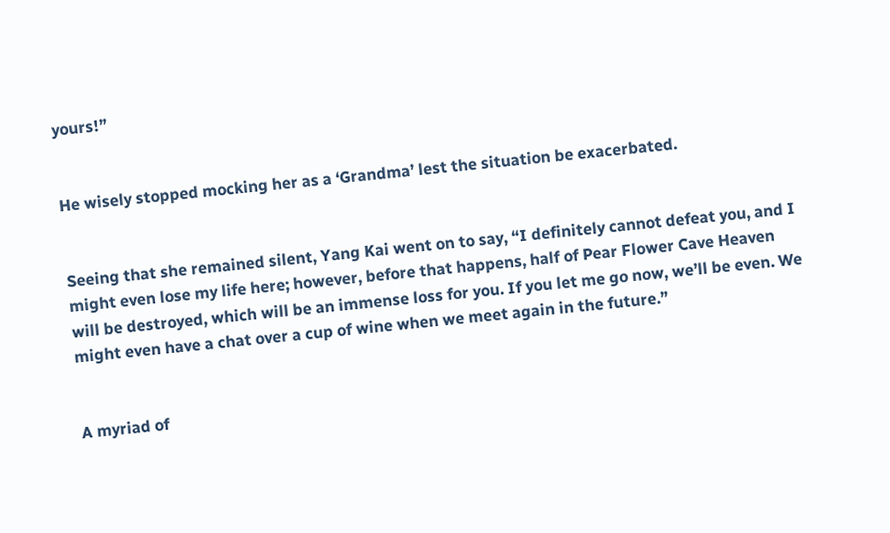yours!”


He wisely stopped mocking her as a ‘Grandma’ lest the situation be exacerbated.


Seeing that she remained silent, Yang Kai went on to say, “I definitely cannot defeat you, and I might even lose my life here; however, before that happens, half of Pear Flower Cave Heaven will be destroyed, which will be an immense loss for you. If you let me go now, we’ll be even. We might even have a chat over a cup of wine when we meet again in the future.”


A myriad of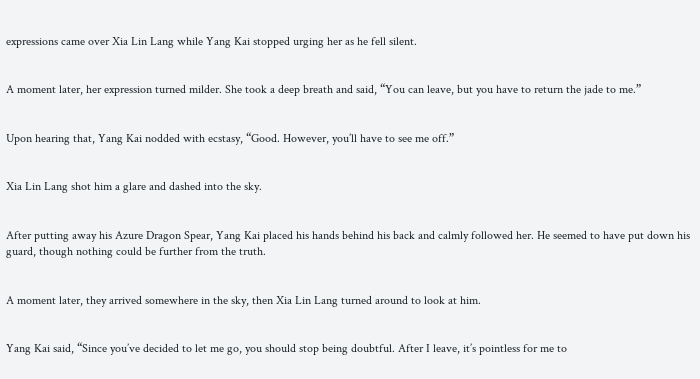expressions came over Xia Lin Lang while Yang Kai stopped urging her as he fell silent.


A moment later, her expression turned milder. She took a deep breath and said, “You can leave, but you have to return the jade to me.”


Upon hearing that, Yang Kai nodded with ecstasy, “Good. However, you’ll have to see me off.”


Xia Lin Lang shot him a glare and dashed into the sky.


After putting away his Azure Dragon Spear, Yang Kai placed his hands behind his back and calmly followed her. He seemed to have put down his guard, though nothing could be further from the truth.


A moment later, they arrived somewhere in the sky, then Xia Lin Lang turned around to look at him.


Yang Kai said, “Since you’ve decided to let me go, you should stop being doubtful. After I leave, it’s pointless for me to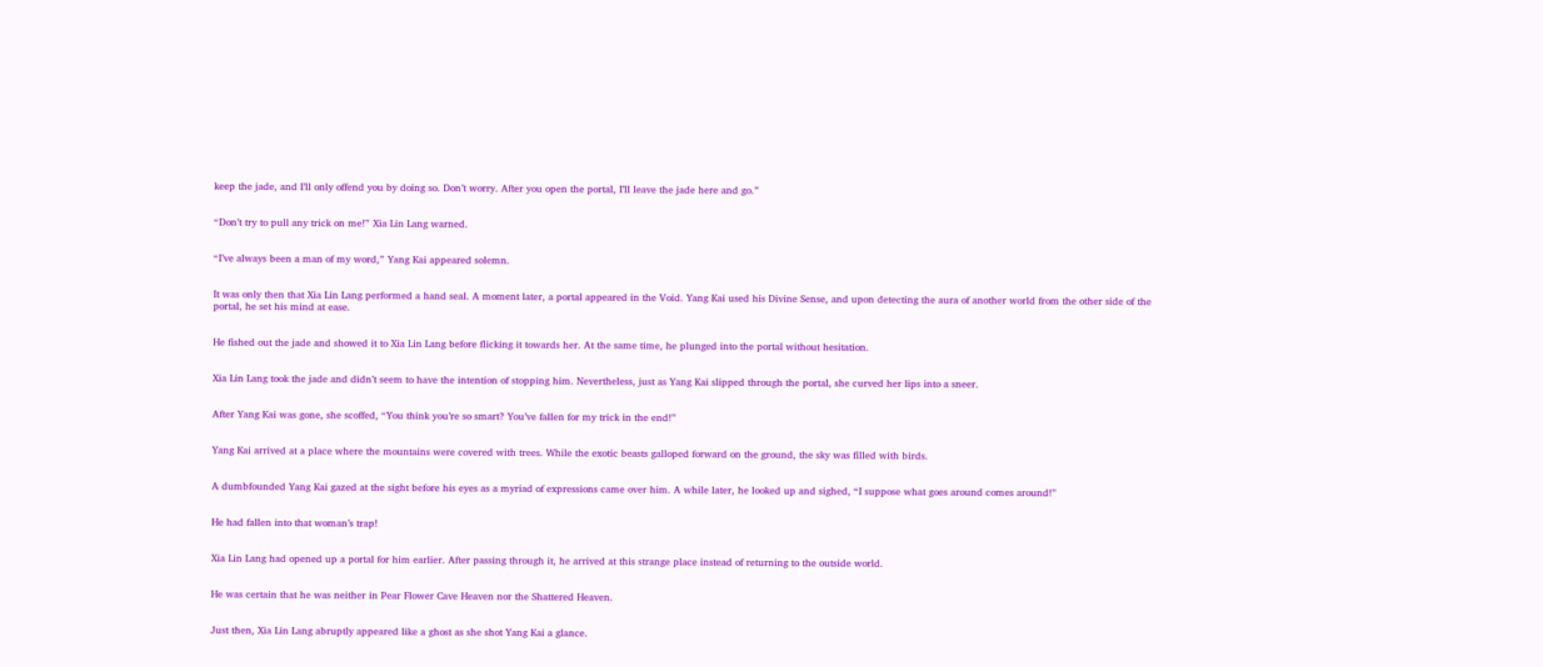keep the jade, and I’ll only offend you by doing so. Don’t worry. After you open the portal, I’ll leave the jade here and go.”


“Don’t try to pull any trick on me!” Xia Lin Lang warned.


“I’ve always been a man of my word,” Yang Kai appeared solemn.


It was only then that Xia Lin Lang performed a hand seal. A moment later, a portal appeared in the Void. Yang Kai used his Divine Sense, and upon detecting the aura of another world from the other side of the portal, he set his mind at ease.


He fished out the jade and showed it to Xia Lin Lang before flicking it towards her. At the same time, he plunged into the portal without hesitation.


Xia Lin Lang took the jade and didn’t seem to have the intention of stopping him. Nevertheless, just as Yang Kai slipped through the portal, she curved her lips into a sneer.


After Yang Kai was gone, she scoffed, “You think you’re so smart? You’ve fallen for my trick in the end!”


Yang Kai arrived at a place where the mountains were covered with trees. While the exotic beasts galloped forward on the ground, the sky was filled with birds.


A dumbfounded Yang Kai gazed at the sight before his eyes as a myriad of expressions came over him. A while later, he looked up and sighed, “I suppose what goes around comes around!”


He had fallen into that woman’s trap!


Xia Lin Lang had opened up a portal for him earlier. After passing through it, he arrived at this strange place instead of returning to the outside world.


He was certain that he was neither in Pear Flower Cave Heaven nor the Shattered Heaven.


Just then, Xia Lin Lang abruptly appeared like a ghost as she shot Yang Kai a glance.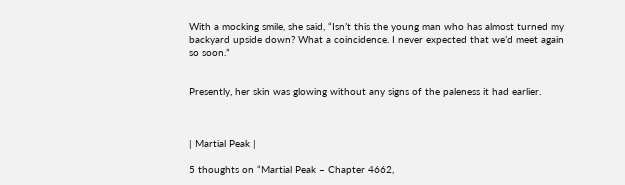With a mocking smile, she said, “Isn’t this the young man who has almost turned my backyard upside down? What a coincidence. I never expected that we’d meet again so soon.”


Presently, her skin was glowing without any signs of the paleness it had earlier.



| Martial Peak |

5 thoughts on “Martial Peak – Chapter 4662,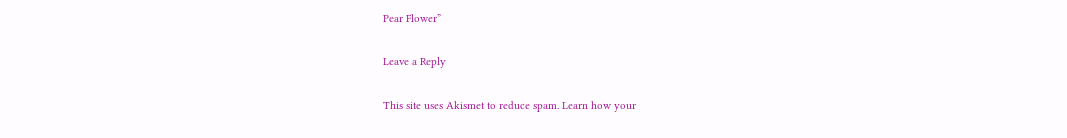Pear Flower”

Leave a Reply

This site uses Akismet to reduce spam. Learn how your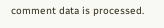comment data is processed.